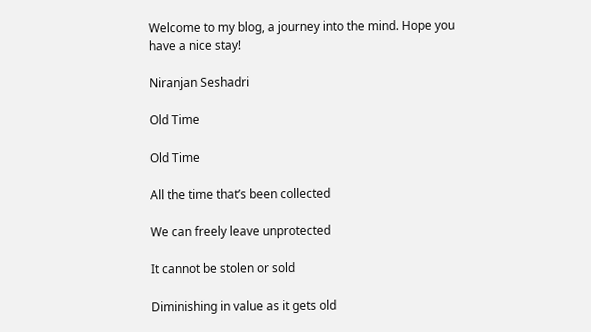Welcome to my blog, a journey into the mind. Hope you have a nice stay!

Niranjan Seshadri

Old Time

Old Time

All the time that’s been collected

We can freely leave unprotected

It cannot be stolen or sold

Diminishing in value as it gets old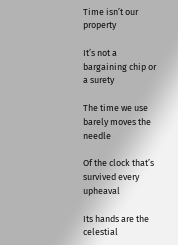Time isn’t our property

It’s not a bargaining chip or a surety

The time we use barely moves the needle

Of the clock that’s survived every upheaval

Its hands are the celestial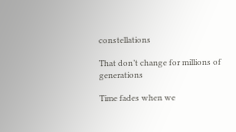constellations

That don’t change for millions of generations

Time fades when we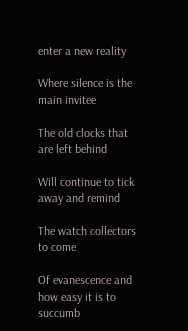enter a new reality

Where silence is the main invitee

The old clocks that are left behind

Will continue to tick away and remind

The watch collectors to come

Of evanescence and how easy it is to succumb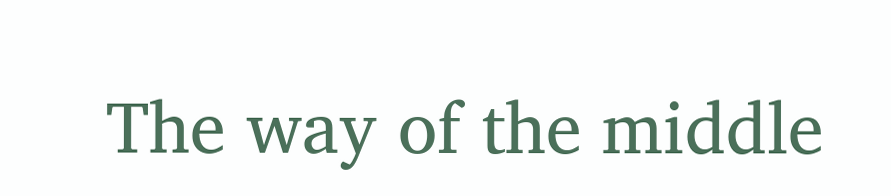The way of the middle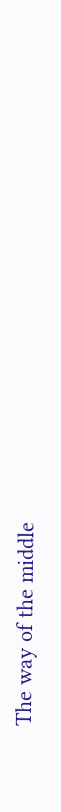The way of the middle